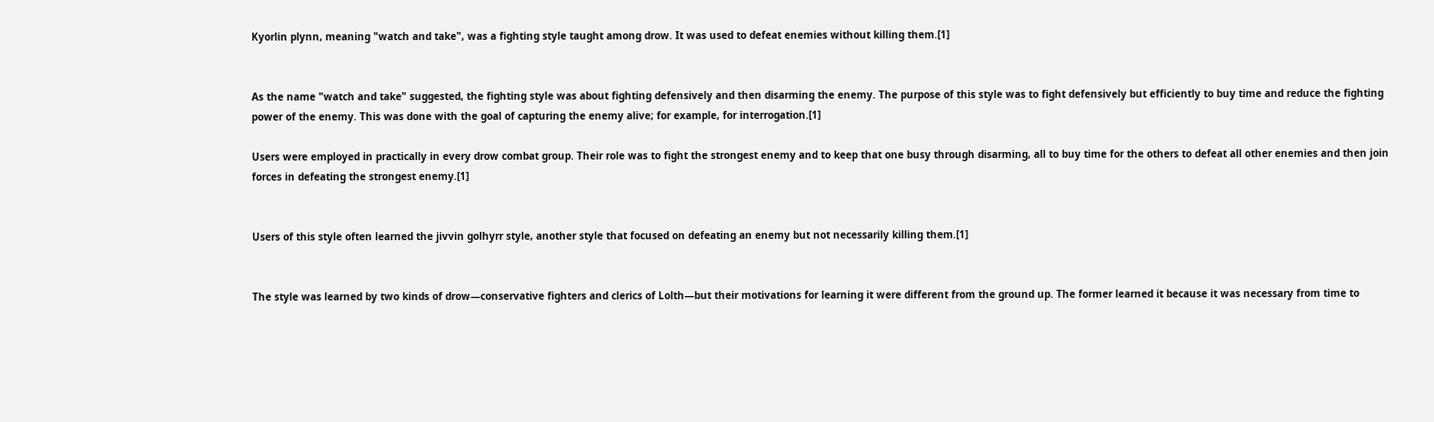Kyorlin plynn, meaning "watch and take", was a fighting style taught among drow. It was used to defeat enemies without killing them.[1]


As the name "watch and take" suggested, the fighting style was about fighting defensively and then disarming the enemy. The purpose of this style was to fight defensively but efficiently to buy time and reduce the fighting power of the enemy. This was done with the goal of capturing the enemy alive; for example, for interrogation.[1]

Users were employed in practically in every drow combat group. Their role was to fight the strongest enemy and to keep that one busy through disarming, all to buy time for the others to defeat all other enemies and then join forces in defeating the strongest enemy.[1]


Users of this style often learned the jivvin golhyrr style, another style that focused on defeating an enemy but not necessarily killing them.[1]


The style was learned by two kinds of drow—conservative fighters and clerics of Lolth—but their motivations for learning it were different from the ground up. The former learned it because it was necessary from time to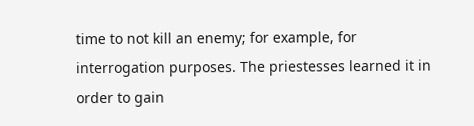time to not kill an enemy; for example, for interrogation purposes. The priestesses learned it in order to gain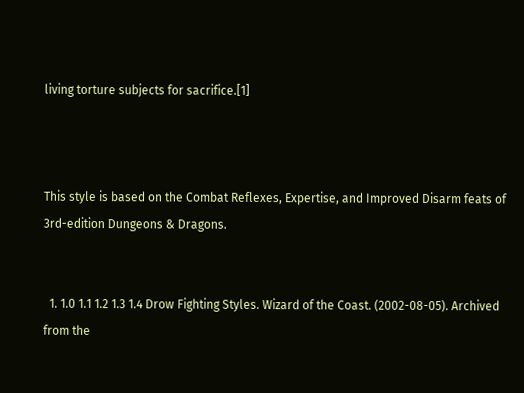living torture subjects for sacrifice.[1]



This style is based on the Combat Reflexes, Expertise, and Improved Disarm feats of 3rd-edition Dungeons & Dragons.


  1. 1.0 1.1 1.2 1.3 1.4 Drow Fighting Styles. Wizard of the Coast. (2002-08-05). Archived from the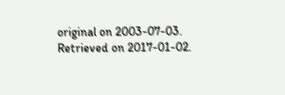original on 2003-07-03. Retrieved on 2017-01-02.